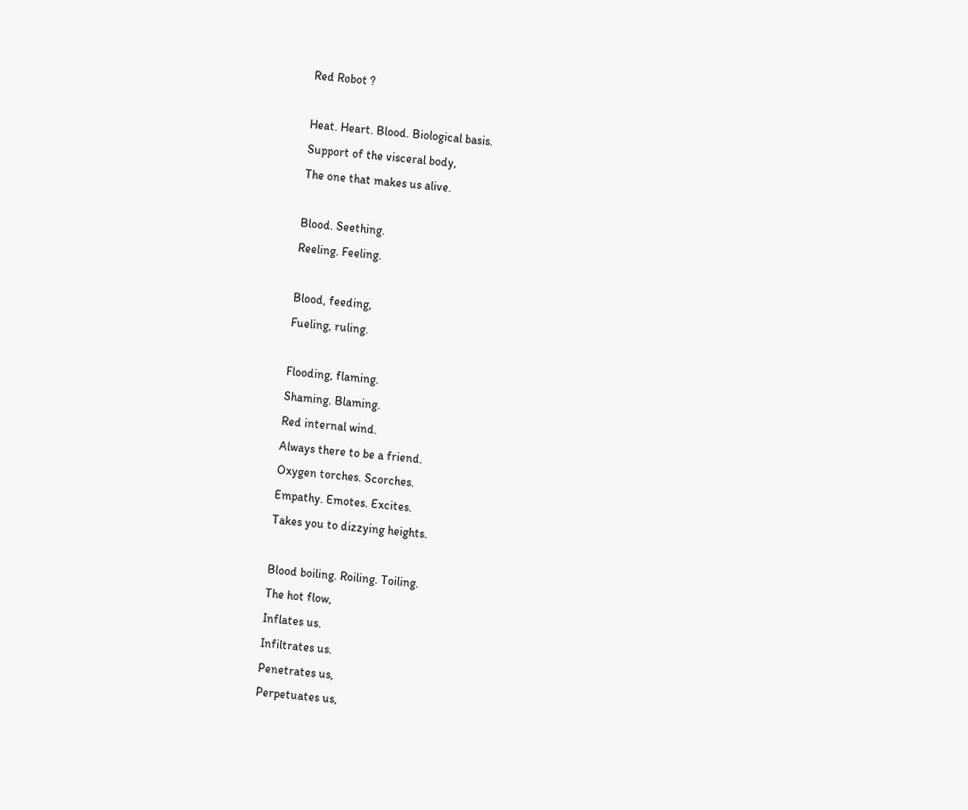Red Robot ?

Heat. Heart. Blood. Biological basis.
Support of the visceral body,
The one that makes us alive.

Blood. Seething.
Reeling. Feeling.

Blood, feeding,
Fueling, ruling.

Flooding, flaming.
Shaming. Blaming.
Red internal wind.
Always there to be a friend.
Oxygen torches. Scorches.
Empathy. Emotes. Excites.
Takes you to dizzying heights.

Blood boiling. Roiling. Toiling.
The hot flow,
Inflates us.
Infiltrates us.
Penetrates us,
Perpetuates us,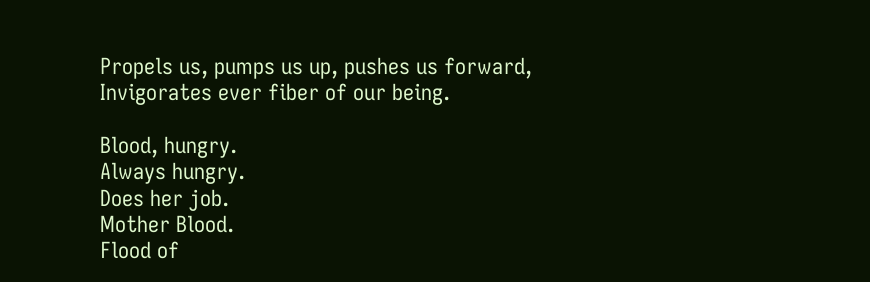Propels us, pumps us up, pushes us forward,
Invigorates ever fiber of our being.

Blood, hungry.
Always hungry.
Does her job.
Mother Blood.
Flood of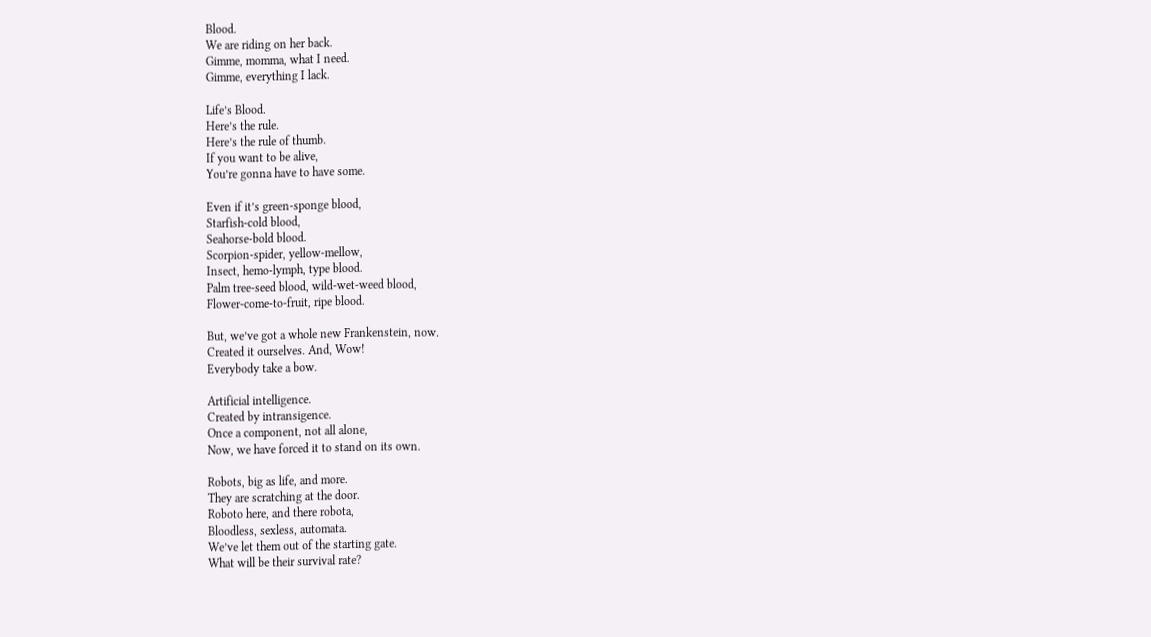Blood.
We are riding on her back.
Gimme, momma, what I need.
Gimme, everything I lack.

Life’s Blood.
Here’s the rule.
Here’s the rule of thumb.
If you want to be alive,
You’re gonna have to have some.

Even if it’s green-sponge blood,
Starfish-cold blood,
Seahorse-bold blood.
Scorpion-spider, yellow-mellow,
Insect, hemo-lymph, type blood.
Palm tree-seed blood, wild-wet-weed blood,
Flower-come-to-fruit, ripe blood.

But, we’ve got a whole new Frankenstein, now.
Created it ourselves. And, Wow!
Everybody take a bow.

Artificial intelligence.
Created by intransigence.
Once a component, not all alone,
Now, we have forced it to stand on its own.

Robots, big as life, and more.
They are scratching at the door.
Roboto here, and there robota,
Bloodless, sexless, automata.
We’ve let them out of the starting gate.
What will be their survival rate?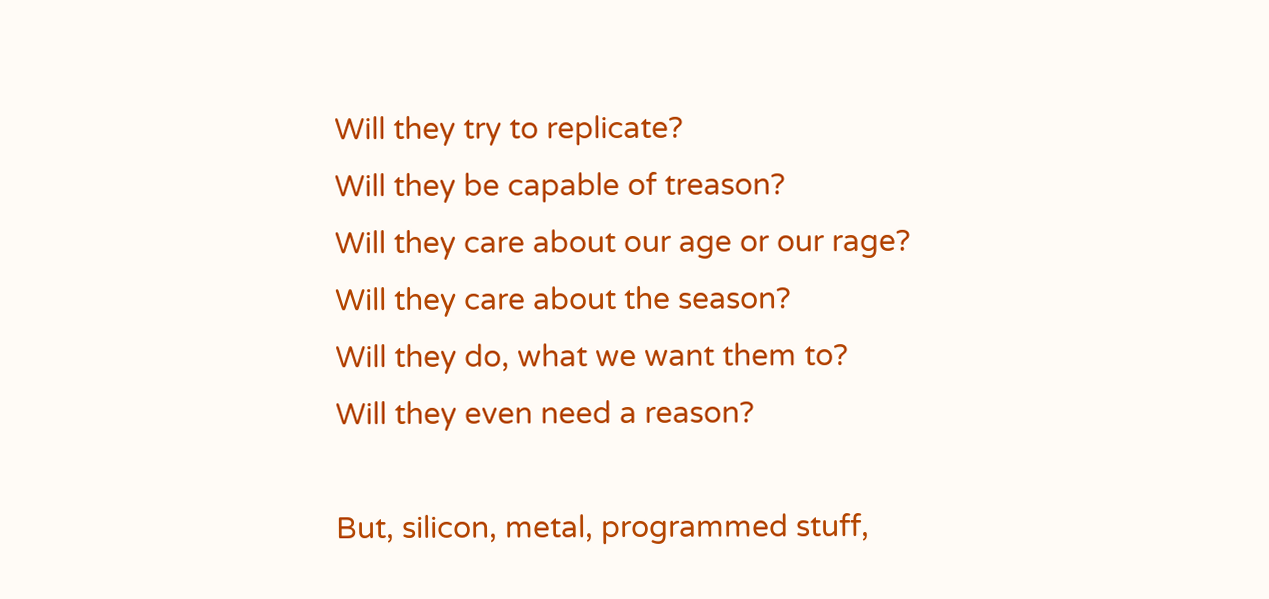Will they try to replicate?
Will they be capable of treason?
Will they care about our age or our rage?
Will they care about the season?
Will they do, what we want them to?
Will they even need a reason?

But, silicon, metal, programmed stuff,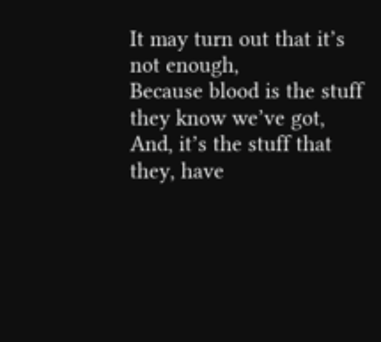It may turn out that it’s not enough,
Because blood is the stuff they know we’ve got,
And, it’s the stuff that they, have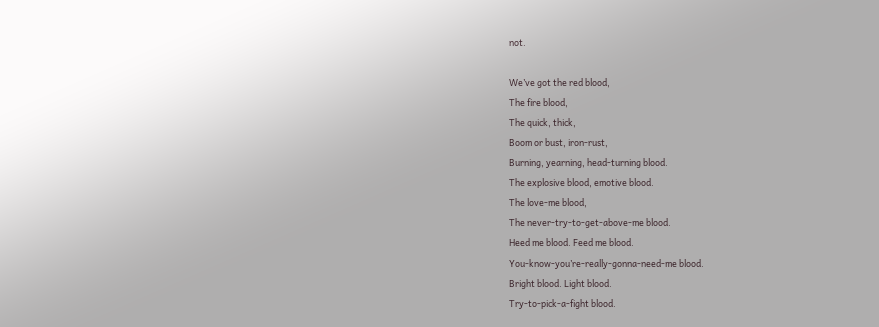not.

We’ve got the red blood,
The fire blood,
The quick, thick,
Boom or bust, iron-rust,
Burning, yearning, head-turning blood.
The explosive blood, emotive blood.
The love-me blood,
The never-try-to-get-above-me blood.
Heed me blood. Feed me blood.
You-know-you’re-really-gonna-need-me blood.
Bright blood. Light blood.
Try-to-pick-a-fight blood.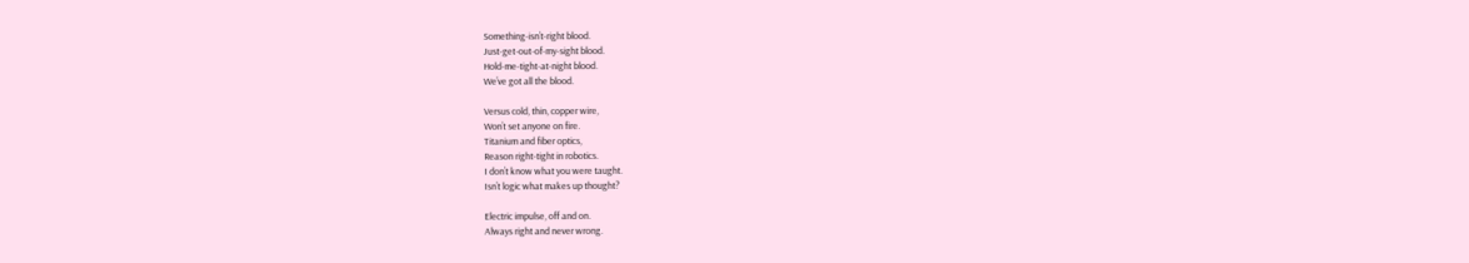Something-isn’t-right blood.
Just-get-out-of-my-sight blood.
Hold-me-tight-at-night blood.
We’ve got all the blood.

Versus cold, thin, copper wire,
Won’t set anyone on fire.
Titanium and fiber optics,
Reason right-tight in robotics.
I don’t know what you were taught.
Isn’t logic what makes up thought?

Electric impulse, off and on.
Always right and never wrong.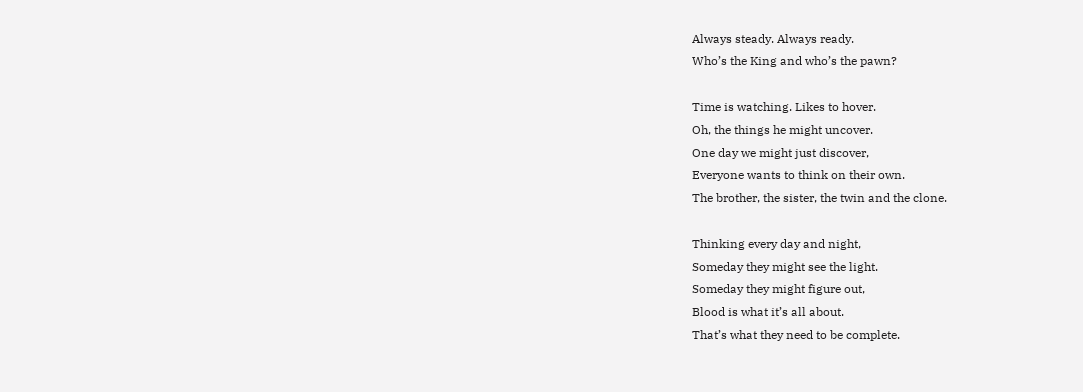Always steady. Always ready.
Who’s the King and who’s the pawn?

Time is watching. Likes to hover.
Oh, the things he might uncover.
One day we might just discover,
Everyone wants to think on their own.
The brother, the sister, the twin and the clone.

Thinking every day and night,
Someday they might see the light.
Someday they might figure out,
Blood is what it’s all about.
That’s what they need to be complete.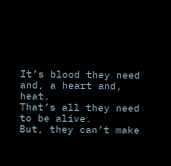It’s blood they need and, a heart and, heat.
That’s all they need to be alive.
But, they can’t make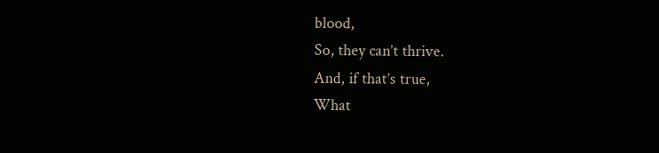blood,
So, they can’t thrive.
And, if that’s true,
What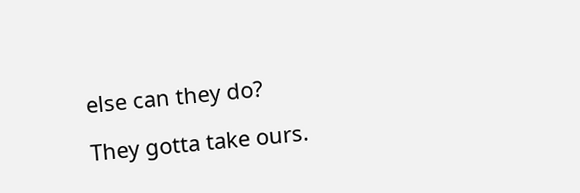else can they do?

They gotta take ours.